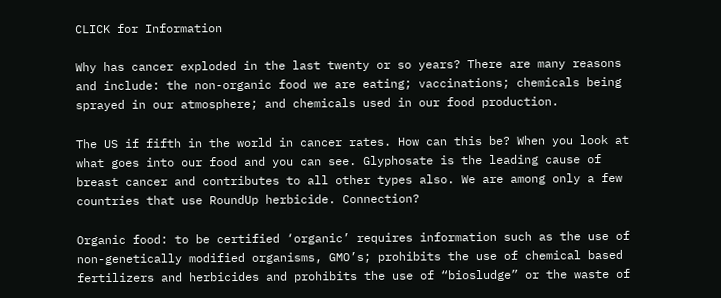CLICK for Information

Why has cancer exploded in the last twenty or so years? There are many reasons and include: the non-organic food we are eating; vaccinations; chemicals being sprayed in our atmosphere; and chemicals used in our food production.

The US if fifth in the world in cancer rates. How can this be? When you look at what goes into our food and you can see. Glyphosate is the leading cause of breast cancer and contributes to all other types also. We are among only a few countries that use RoundUp herbicide. Connection?

Organic food: to be certified ‘organic’ requires information such as the use of non-genetically modified organisms, GMO’s; prohibits the use of chemical based fertilizers and herbicides and prohibits the use of “biosludge” or the waste of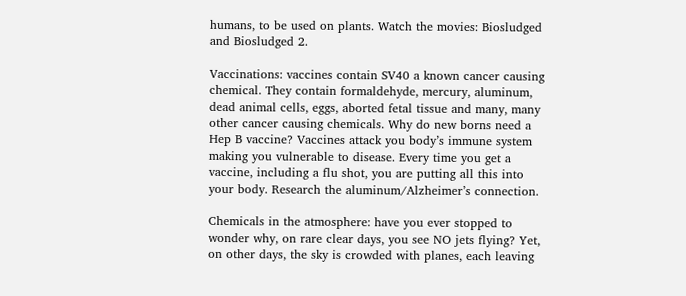humans, to be used on plants. Watch the movies: Biosludged and Biosludged 2.

Vaccinations: vaccines contain SV40 a known cancer causing chemical. They contain formaldehyde, mercury, aluminum, dead animal cells, eggs, aborted fetal tissue and many, many other cancer causing chemicals. Why do new borns need a Hep B vaccine? Vaccines attack you body’s immune system making you vulnerable to disease. Every time you get a vaccine, including a flu shot, you are putting all this into your body. Research the aluminum/Alzheimer’s connection.

Chemicals in the atmosphere: have you ever stopped to wonder why, on rare clear days, you see NO jets flying? Yet, on other days, the sky is crowded with planes, each leaving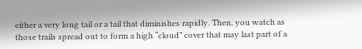either a very long tail or a tail that diminishes rapidly. Then, you watch as those trails spread out to form a high “cloud” cover that may last part of a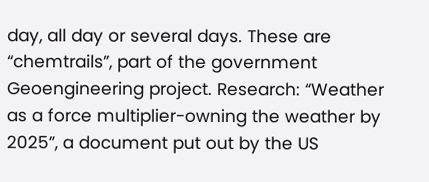day, all day or several days. These are “chemtrails”, part of the government Geoengineering project. Research: “Weather as a force multiplier-owning the weather by 2025”, a document put out by the US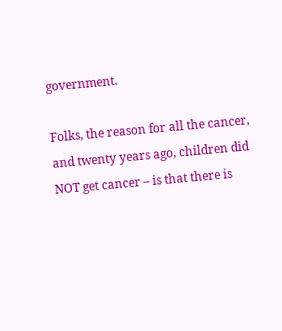government.

Folks, the reason for all the cancer, and twenty years ago, children did NOT get cancer – is that there is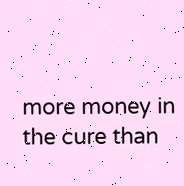more money in the cure than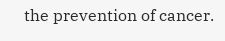the prevention of cancer.